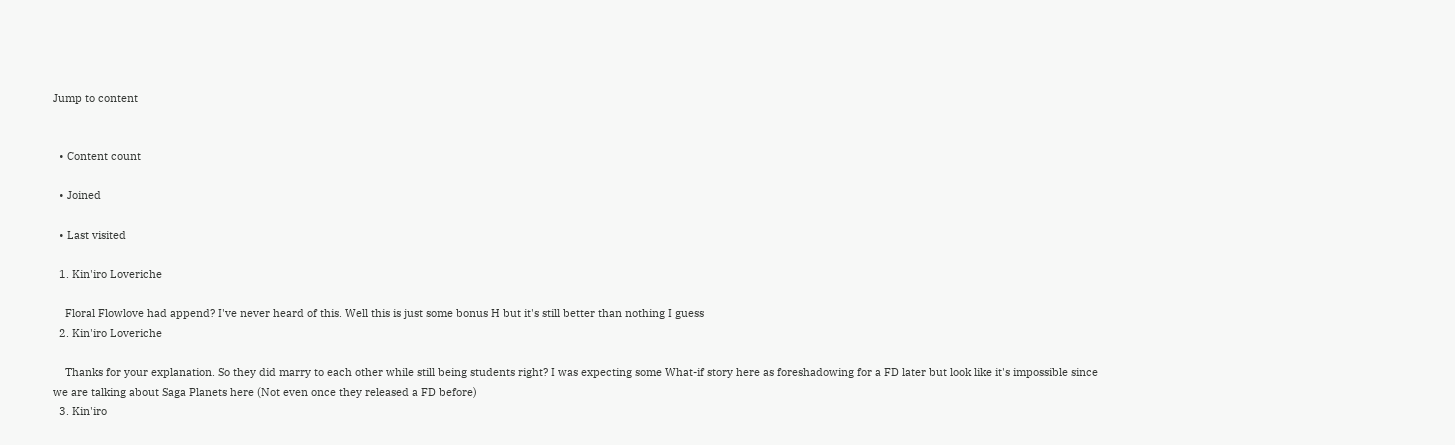Jump to content


  • Content count

  • Joined

  • Last visited

  1. Kin'iro Loveriche

    Floral Flowlove had append? I've never heard of this. Well this is just some bonus H but it's still better than nothing I guess
  2. Kin'iro Loveriche

    Thanks for your explanation. So they did marry to each other while still being students right? I was expecting some What-if story here as foreshadowing for a FD later but look like it's impossible since we are talking about Saga Planets here (Not even once they released a FD before)
  3. Kin'iro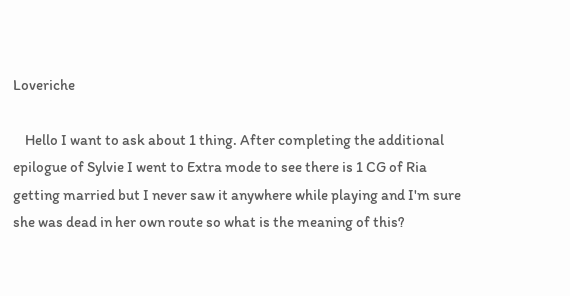Loveriche

    Hello I want to ask about 1 thing. After completing the additional epilogue of Sylvie I went to Extra mode to see there is 1 CG of Ria getting married but I never saw it anywhere while playing and I'm sure she was dead in her own route so what is the meaning of this?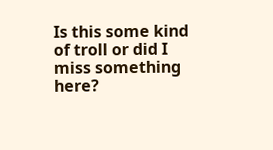Is this some kind of troll or did I miss something here?